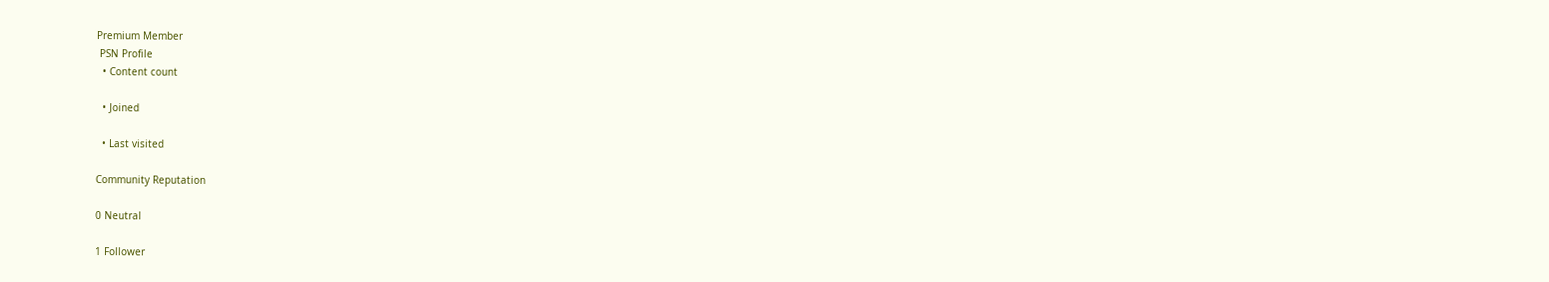Premium Member
 PSN Profile
  • Content count

  • Joined

  • Last visited

Community Reputation

0 Neutral

1 Follower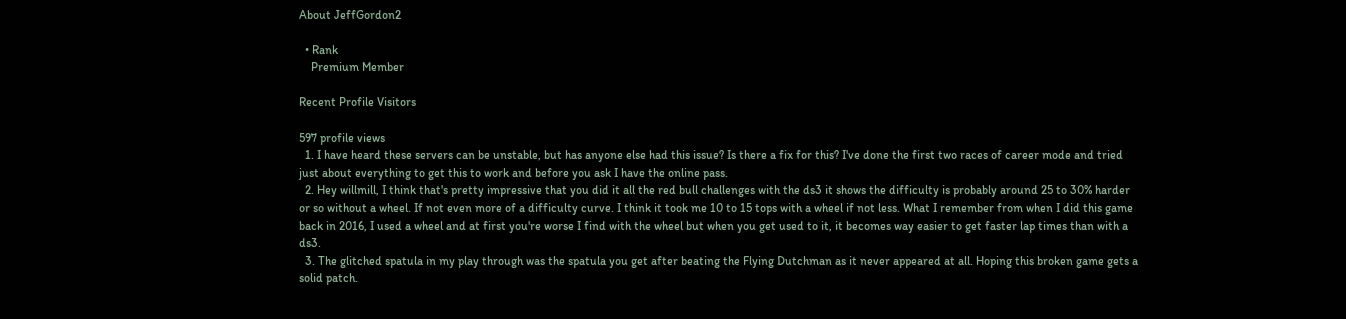About JeffGordon2

  • Rank
    Premium Member

Recent Profile Visitors

597 profile views
  1. I have heard these servers can be unstable, but has anyone else had this issue? Is there a fix for this? I've done the first two races of career mode and tried just about everything to get this to work and before you ask I have the online pass.
  2. Hey willmill, I think that's pretty impressive that you did it all the red bull challenges with the ds3 it shows the difficulty is probably around 25 to 30% harder or so without a wheel. If not even more of a difficulty curve. I think it took me 10 to 15 tops with a wheel if not less. What I remember from when I did this game back in 2016, I used a wheel and at first you're worse I find with the wheel but when you get used to it, it becomes way easier to get faster lap times than with a ds3.
  3. The glitched spatula in my play through was the spatula you get after beating the Flying Dutchman as it never appeared at all. Hoping this broken game gets a solid patch.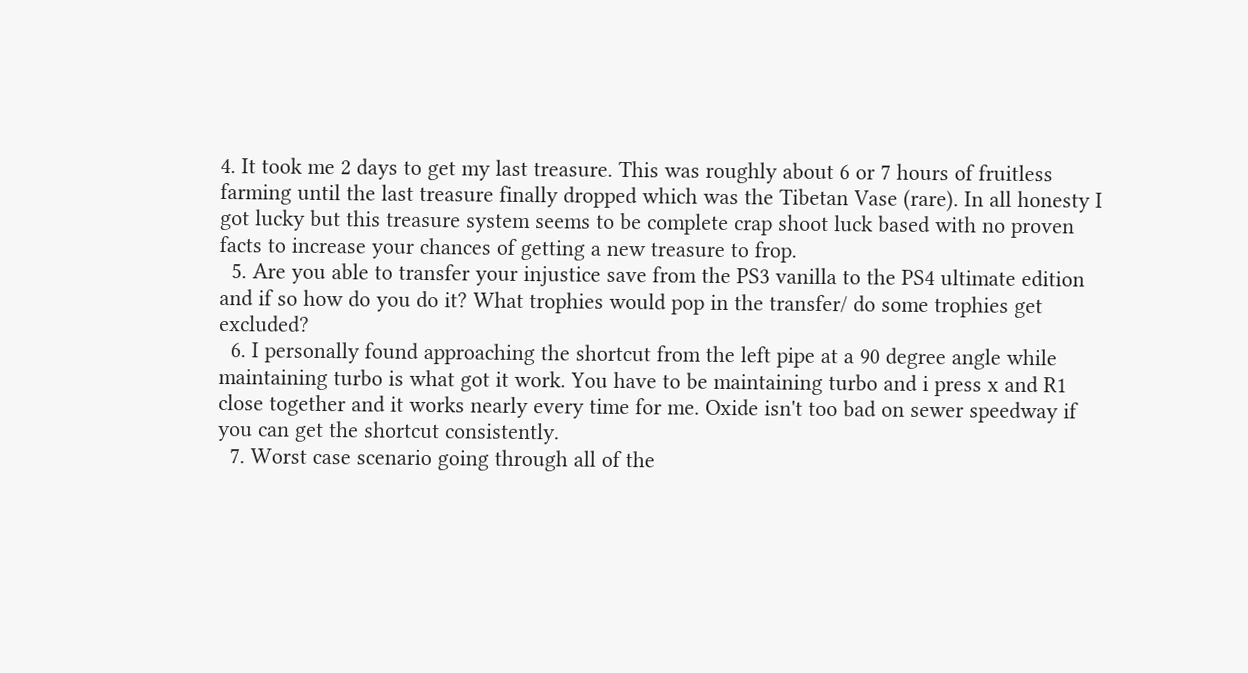4. It took me 2 days to get my last treasure. This was roughly about 6 or 7 hours of fruitless farming until the last treasure finally dropped which was the Tibetan Vase (rare). In all honesty I got lucky but this treasure system seems to be complete crap shoot luck based with no proven facts to increase your chances of getting a new treasure to frop.
  5. Are you able to transfer your injustice save from the PS3 vanilla to the PS4 ultimate edition and if so how do you do it? What trophies would pop in the transfer/ do some trophies get excluded?
  6. I personally found approaching the shortcut from the left pipe at a 90 degree angle while maintaining turbo is what got it work. You have to be maintaining turbo and i press x and R1 close together and it works nearly every time for me. Oxide isn't too bad on sewer speedway if you can get the shortcut consistently.
  7. Worst case scenario going through all of the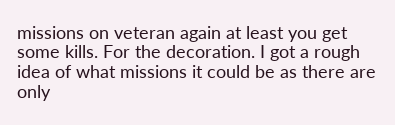missions on veteran again at least you get some kills. For the decoration. I got a rough idea of what missions it could be as there are only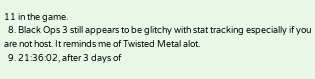11 in the game.
  8. Black Ops 3 still appears to be glitchy with stat tracking especially if you are not host. It reminds me of Twisted Metal alot.
  9. 21:36:02, after 3 days of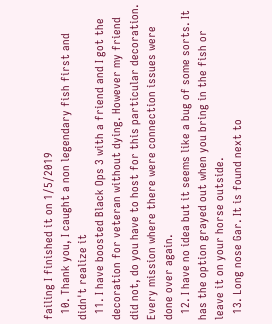failing I finished it on 1/5/2019
  10. Thank you, I caught a non legendary fish first and didn't realize it
  11. I have boosted Black Ops 3 with a friend and I got the decoration for veteran without dying. However my friend did not, do you have to host for this particular decoration. Every mission where there were connection issues were done over again.
  12. I have no idea but it seems like a bug of some sorts. It has the option grayed out when you bring in the fish or leave it on your horse outside.
  13. Long nose Gar. It is found next to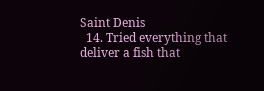Saint Denis
  14. Tried everything that deliver a fish that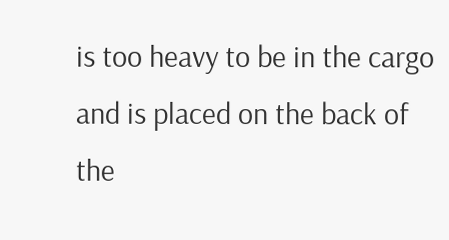is too heavy to be in the cargo and is placed on the back of the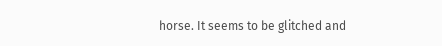horse. It seems to be glitched and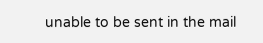unable to be sent in the mail